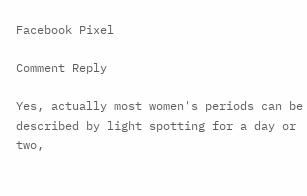Facebook Pixel

Comment Reply

Yes, actually most women's periods can be described by light spotting for a day or two,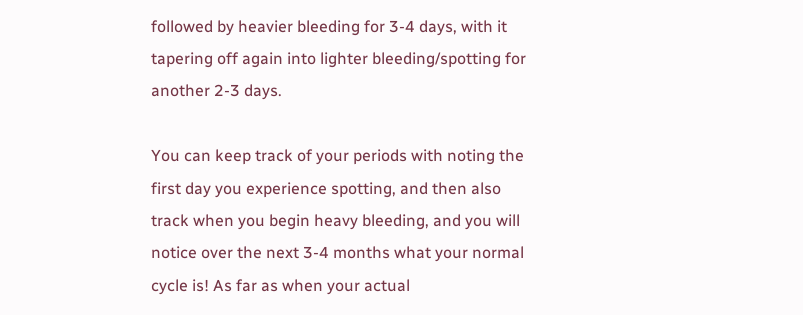followed by heavier bleeding for 3-4 days, with it tapering off again into lighter bleeding/spotting for another 2-3 days.

You can keep track of your periods with noting the first day you experience spotting, and then also track when you begin heavy bleeding, and you will notice over the next 3-4 months what your normal cycle is! As far as when your actual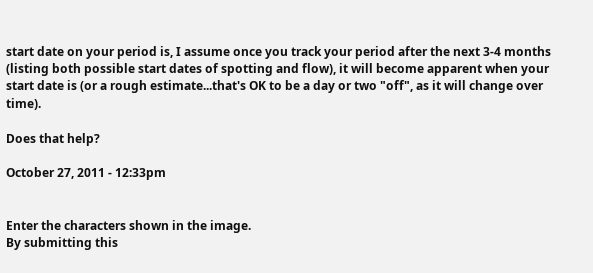start date on your period is, I assume once you track your period after the next 3-4 months (listing both possible start dates of spotting and flow), it will become apparent when your start date is (or a rough estimate...that's OK to be a day or two "off", as it will change over time).

Does that help?

October 27, 2011 - 12:33pm


Enter the characters shown in the image.
By submitting this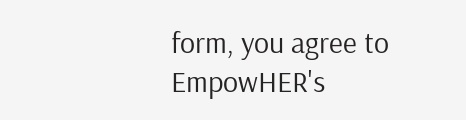form, you agree to EmpowHER's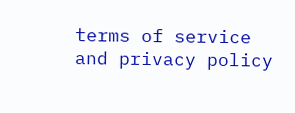terms of service and privacy policy